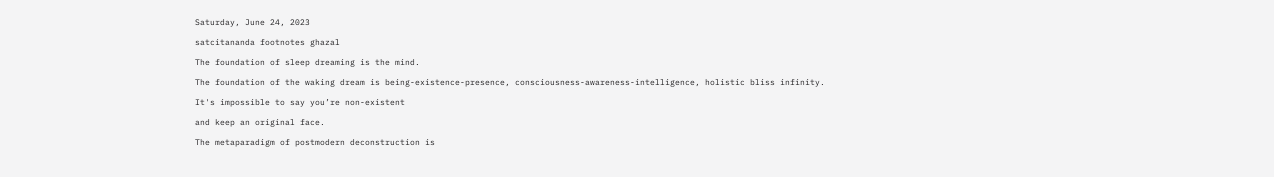Saturday, June 24, 2023

satcitananda footnotes ghazal

The foundation of sleep dreaming is the mind.

The foundation of the waking dream is being-existence-presence, consciousness-awareness-intelligence, holistic bliss infinity.

It's impossible to say you’re non-existent

and keep an original face.

The metaparadigm of postmodern deconstruction is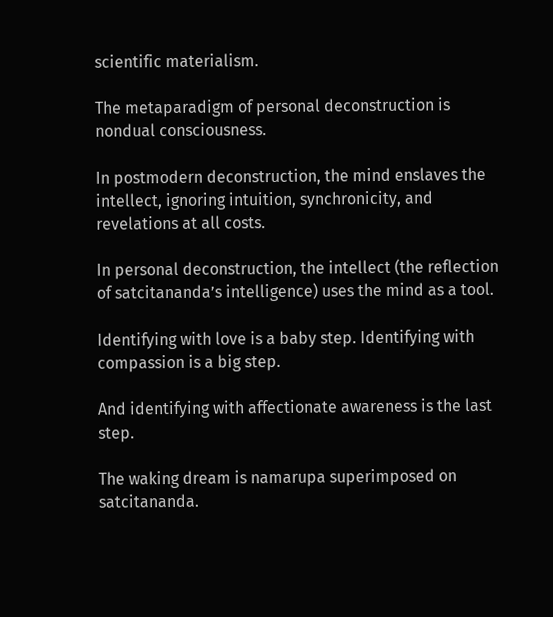scientific materialism.

The metaparadigm of personal deconstruction is nondual consciousness.

In postmodern deconstruction, the mind enslaves the intellect, ignoring intuition, synchronicity, and revelations at all costs.

In personal deconstruction, the intellect (the reflection of satcitananda’s intelligence) uses the mind as a tool.

Identifying with love is a baby step. Identifying with compassion is a big step.

And identifying with affectionate awareness is the last step.

The waking dream is namarupa superimposed on satcitananda.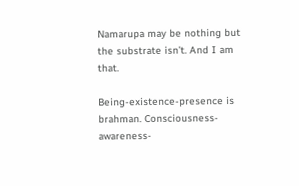Namarupa may be nothing but the substrate isn’t. And I am that.

Being-existence-presence is brahman. Consciousness-awareness-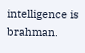intelligence is brahman.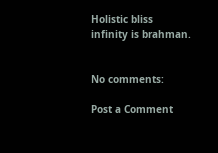Holistic bliss infinity is brahman.


No comments:

Post a Comment